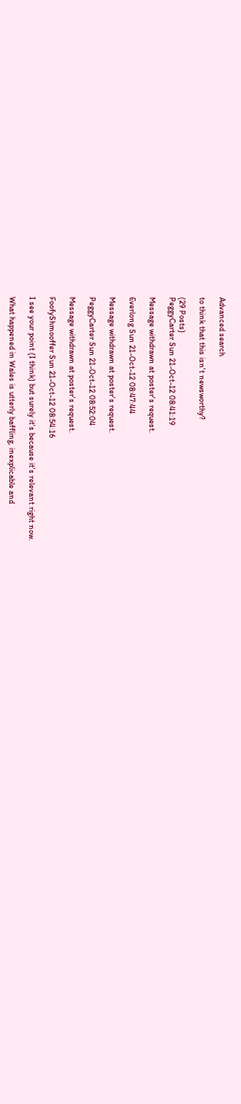Advanced search

to think that this isn't newsworthy?

(29 Posts)
PeggyCarter Sun 21-Oct-12 08:41:19

Message withdrawn at poster's request.

Everlong Sun 21-Oct-12 08:47:44

Message withdrawn at poster's request.

PeggyCarter Sun 21-Oct-12 08:52:04

Message withdrawn at poster's request.

FoofyShmooffer Sun 21-Oct-12 08:54:16

I see your point (I think) but surely it's because it's relevant right now.

What happened in Wales is utterly baffling, inexplicable and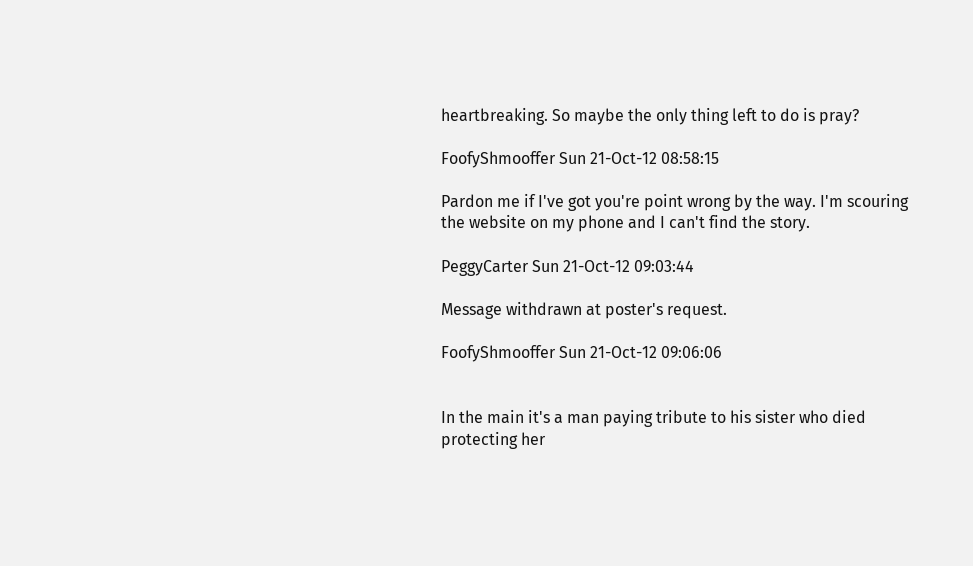heartbreaking. So maybe the only thing left to do is pray?

FoofyShmooffer Sun 21-Oct-12 08:58:15

Pardon me if I've got you're point wrong by the way. I'm scouring the website on my phone and I can't find the story.

PeggyCarter Sun 21-Oct-12 09:03:44

Message withdrawn at poster's request.

FoofyShmooffer Sun 21-Oct-12 09:06:06


In the main it's a man paying tribute to his sister who died protecting her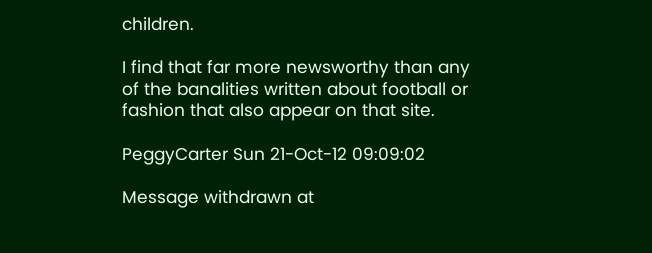children.

I find that far more newsworthy than any of the banalities written about football or fashion that also appear on that site.

PeggyCarter Sun 21-Oct-12 09:09:02

Message withdrawn at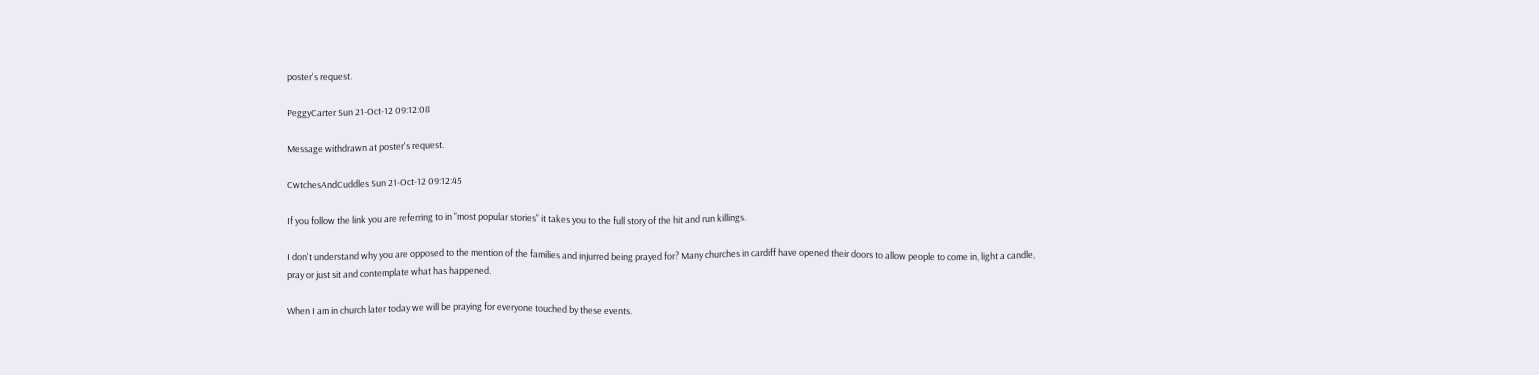poster's request.

PeggyCarter Sun 21-Oct-12 09:12:08

Message withdrawn at poster's request.

CwtchesAndCuddles Sun 21-Oct-12 09:12:45

If you follow the link you are referring to in "most popular stories" it takes you to the full story of the hit and run killings.

I don't understand why you are opposed to the mention of the families and injurred being prayed for? Many churches in cardiff have opened their doors to allow people to come in, light a candle, pray or just sit and contemplate what has happened.

When I am in church later today we will be praying for everyone touched by these events.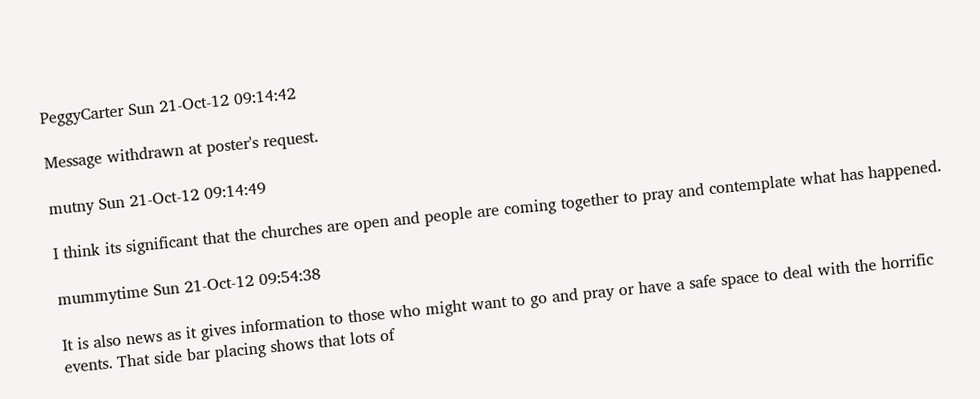PeggyCarter Sun 21-Oct-12 09:14:42

Message withdrawn at poster's request.

mutny Sun 21-Oct-12 09:14:49

I think its significant that the churches are open and people are coming together to pray and contemplate what has happened.

mummytime Sun 21-Oct-12 09:54:38

It is also news as it gives information to those who might want to go and pray or have a safe space to deal with the horrific events. That side bar placing shows that lots of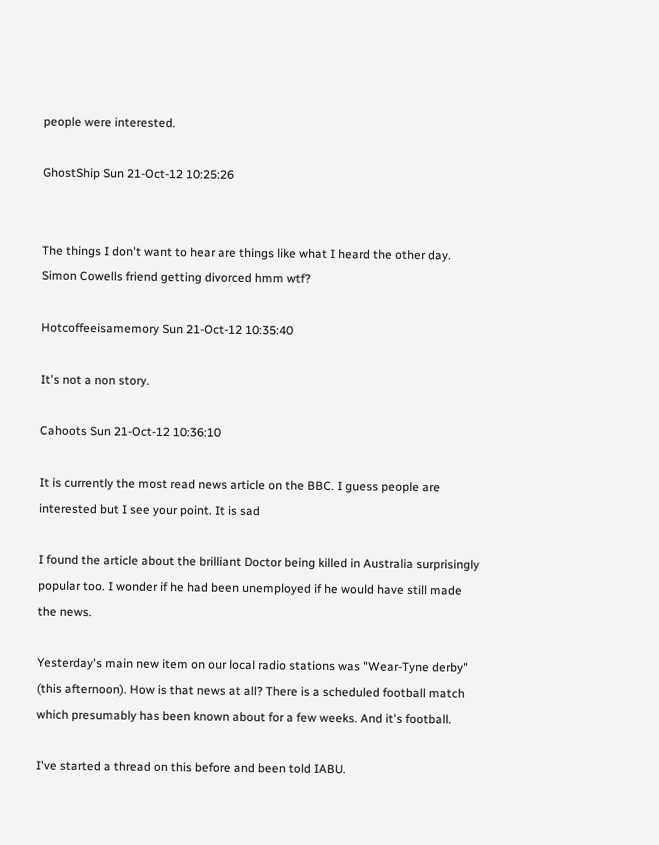people were interested.

GhostShip Sun 21-Oct-12 10:25:26


The things I don't want to hear are things like what I heard the other day. Simon Cowells friend getting divorced hmm wtf?

Hotcoffeeisamemory Sun 21-Oct-12 10:35:40

It's not a non story.

Cahoots Sun 21-Oct-12 10:36:10

It is currently the most read news article on the BBC. I guess people are interested but I see your point. It is sad

I found the article about the brilliant Doctor being killed in Australia surprisingly popular too. I wonder if he had been unemployed if he would have still made the news.

Yesterday's main new item on our local radio stations was "Wear-Tyne derby" (this afternoon). How is that news at all? There is a scheduled football match which presumably has been known about for a few weeks. And it's football.

I've started a thread on this before and been told IABU.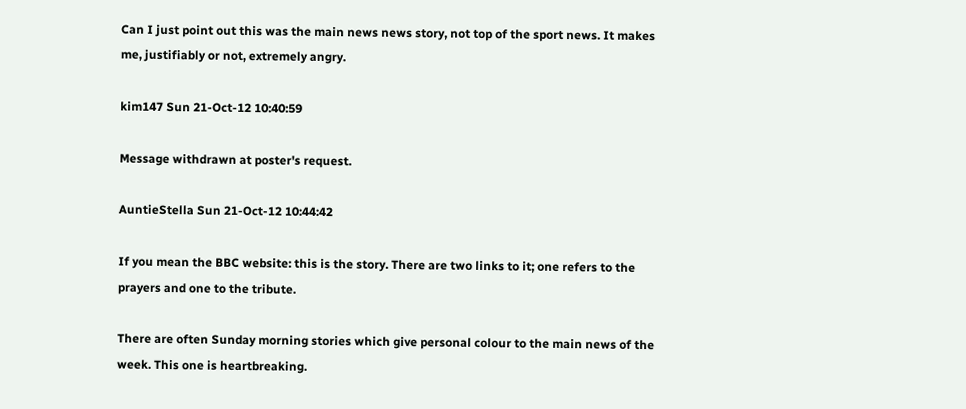Can I just point out this was the main news news story, not top of the sport news. It makes me, justifiably or not, extremely angry.

kim147 Sun 21-Oct-12 10:40:59

Message withdrawn at poster's request.

AuntieStella Sun 21-Oct-12 10:44:42

If you mean the BBC website: this is the story. There are two links to it; one refers to the prayers and one to the tribute.

There are often Sunday morning stories which give personal colour to the main news of the week. This one is heartbreaking.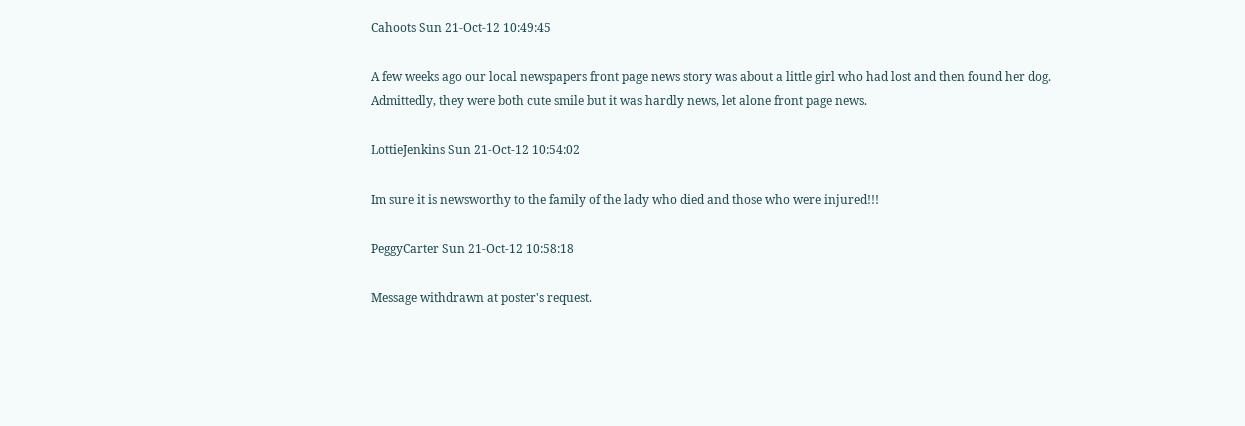Cahoots Sun 21-Oct-12 10:49:45

A few weeks ago our local newspapers front page news story was about a little girl who had lost and then found her dog. Admittedly, they were both cute smile but it was hardly news, let alone front page news.

LottieJenkins Sun 21-Oct-12 10:54:02

Im sure it is newsworthy to the family of the lady who died and those who were injured!!!

PeggyCarter Sun 21-Oct-12 10:58:18

Message withdrawn at poster's request.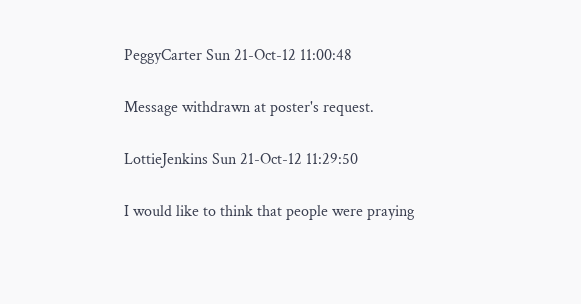PeggyCarter Sun 21-Oct-12 11:00:48

Message withdrawn at poster's request.

LottieJenkins Sun 21-Oct-12 11:29:50

I would like to think that people were praying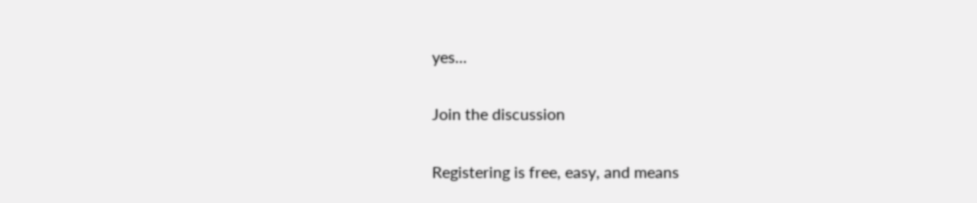yes...

Join the discussion

Registering is free, easy, and means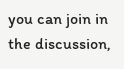you can join in the discussion,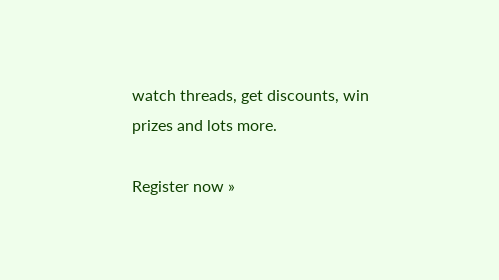watch threads, get discounts, win prizes and lots more.

Register now »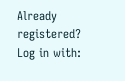Already registered? Log in with: